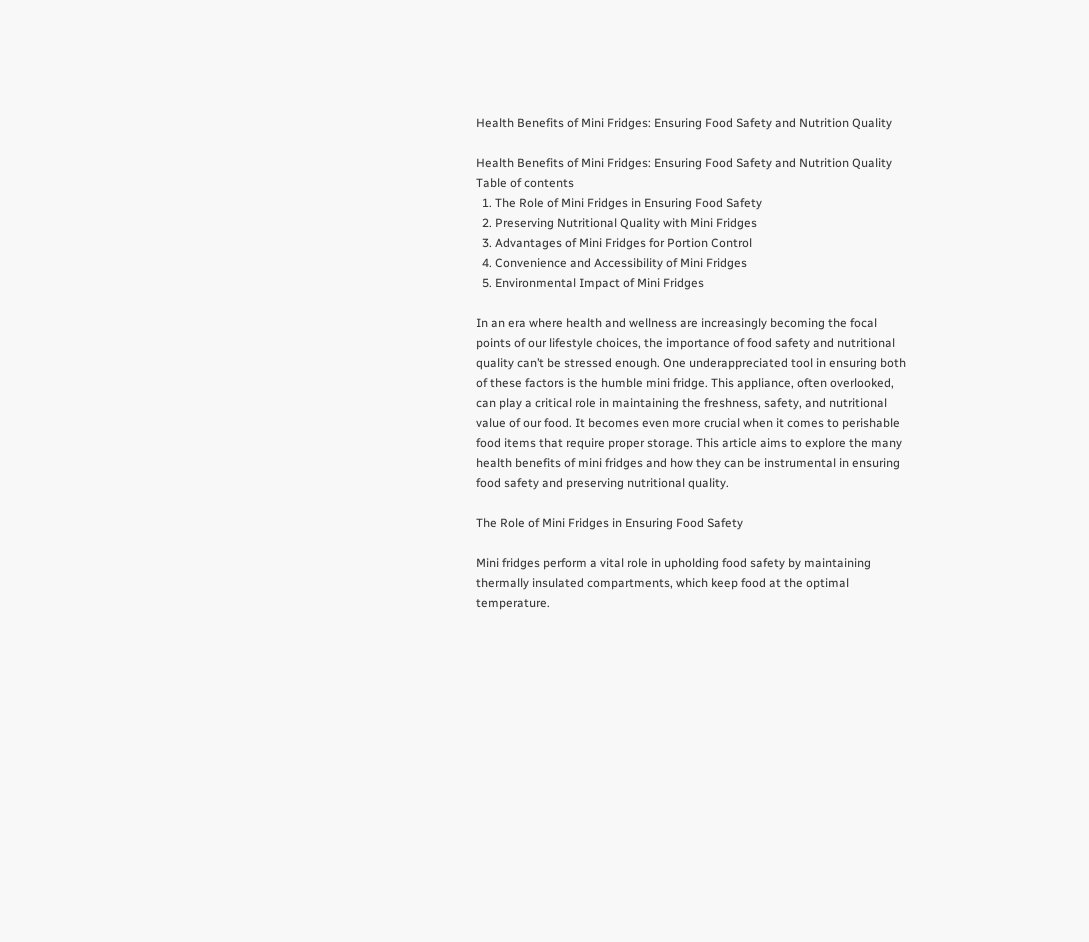Health Benefits of Mini Fridges: Ensuring Food Safety and Nutrition Quality

Health Benefits of Mini Fridges: Ensuring Food Safety and Nutrition Quality
Table of contents
  1. The Role of Mini Fridges in Ensuring Food Safety
  2. Preserving Nutritional Quality with Mini Fridges
  3. Advantages of Mini Fridges for Portion Control
  4. Convenience and Accessibility of Mini Fridges
  5. Environmental Impact of Mini Fridges

In an era where health and wellness are increasingly becoming the focal points of our lifestyle choices, the importance of food safety and nutritional quality can’t be stressed enough. One underappreciated tool in ensuring both of these factors is the humble mini fridge. This appliance, often overlooked, can play a critical role in maintaining the freshness, safety, and nutritional value of our food. It becomes even more crucial when it comes to perishable food items that require proper storage. This article aims to explore the many health benefits of mini fridges and how they can be instrumental in ensuring food safety and preserving nutritional quality.

The Role of Mini Fridges in Ensuring Food Safety

Mini fridges perform a vital role in upholding food safety by maintaining thermally insulated compartments, which keep food at the optimal temperature.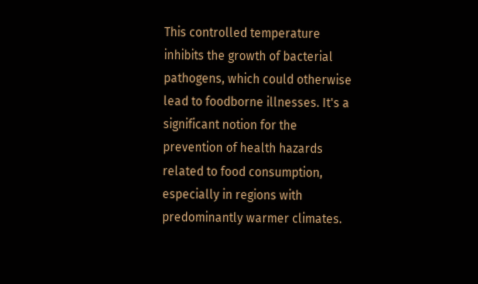This controlled temperature inhibits the growth of bacterial pathogens, which could otherwise lead to foodborne illnesses. It's a significant notion for the prevention of health hazards related to food consumption, especially in regions with predominantly warmer climates.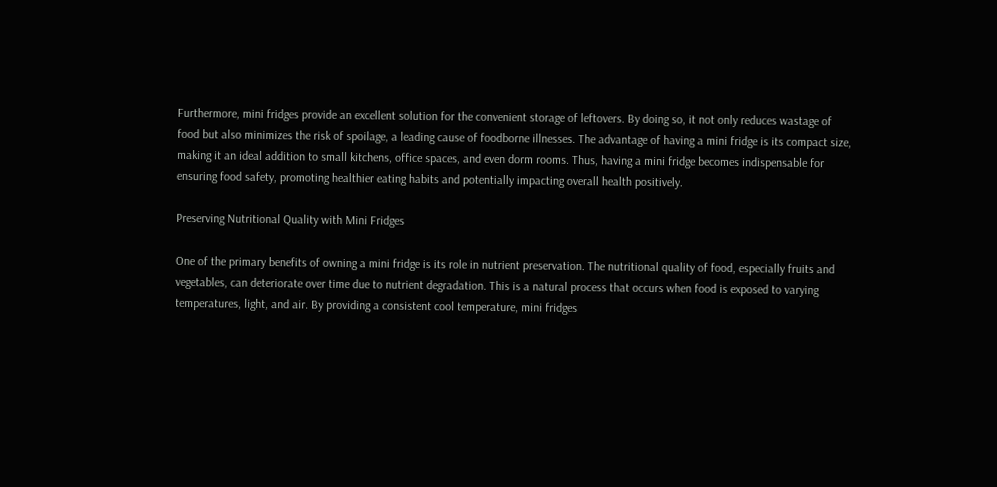Furthermore, mini fridges provide an excellent solution for the convenient storage of leftovers. By doing so, it not only reduces wastage of food but also minimizes the risk of spoilage, a leading cause of foodborne illnesses. The advantage of having a mini fridge is its compact size, making it an ideal addition to small kitchens, office spaces, and even dorm rooms. Thus, having a mini fridge becomes indispensable for ensuring food safety, promoting healthier eating habits and potentially impacting overall health positively.

Preserving Nutritional Quality with Mini Fridges

One of the primary benefits of owning a mini fridge is its role in nutrient preservation. The nutritional quality of food, especially fruits and vegetables, can deteriorate over time due to nutrient degradation. This is a natural process that occurs when food is exposed to varying temperatures, light, and air. By providing a consistent cool temperature, mini fridges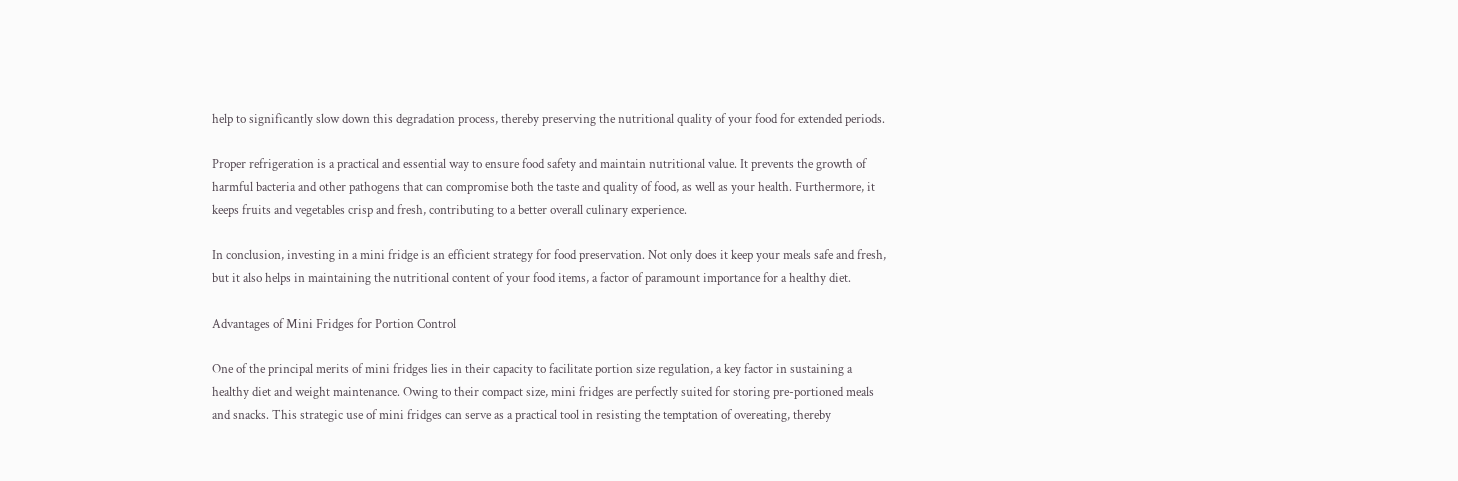help to significantly slow down this degradation process, thereby preserving the nutritional quality of your food for extended periods.

Proper refrigeration is a practical and essential way to ensure food safety and maintain nutritional value. It prevents the growth of harmful bacteria and other pathogens that can compromise both the taste and quality of food, as well as your health. Furthermore, it keeps fruits and vegetables crisp and fresh, contributing to a better overall culinary experience.

In conclusion, investing in a mini fridge is an efficient strategy for food preservation. Not only does it keep your meals safe and fresh, but it also helps in maintaining the nutritional content of your food items, a factor of paramount importance for a healthy diet.

Advantages of Mini Fridges for Portion Control

One of the principal merits of mini fridges lies in their capacity to facilitate portion size regulation, a key factor in sustaining a healthy diet and weight maintenance. Owing to their compact size, mini fridges are perfectly suited for storing pre-portioned meals and snacks. This strategic use of mini fridges can serve as a practical tool in resisting the temptation of overeating, thereby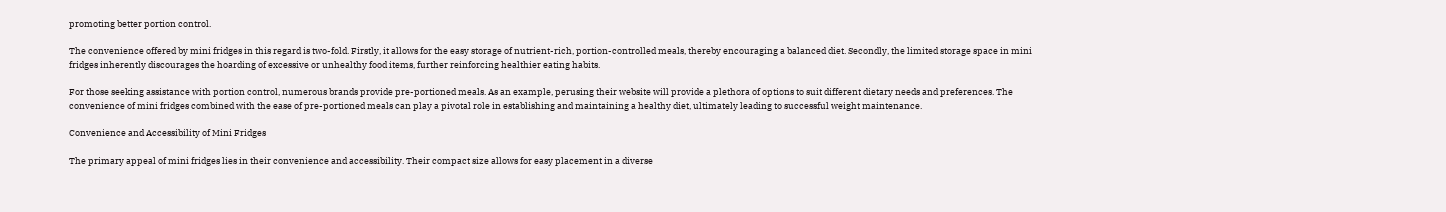promoting better portion control.

The convenience offered by mini fridges in this regard is two-fold. Firstly, it allows for the easy storage of nutrient-rich, portion-controlled meals, thereby encouraging a balanced diet. Secondly, the limited storage space in mini fridges inherently discourages the hoarding of excessive or unhealthy food items, further reinforcing healthier eating habits.

For those seeking assistance with portion control, numerous brands provide pre-portioned meals. As an example, perusing their website will provide a plethora of options to suit different dietary needs and preferences. The convenience of mini fridges combined with the ease of pre-portioned meals can play a pivotal role in establishing and maintaining a healthy diet, ultimately leading to successful weight maintenance.

Convenience and Accessibility of Mini Fridges

The primary appeal of mini fridges lies in their convenience and accessibility. Their compact size allows for easy placement in a diverse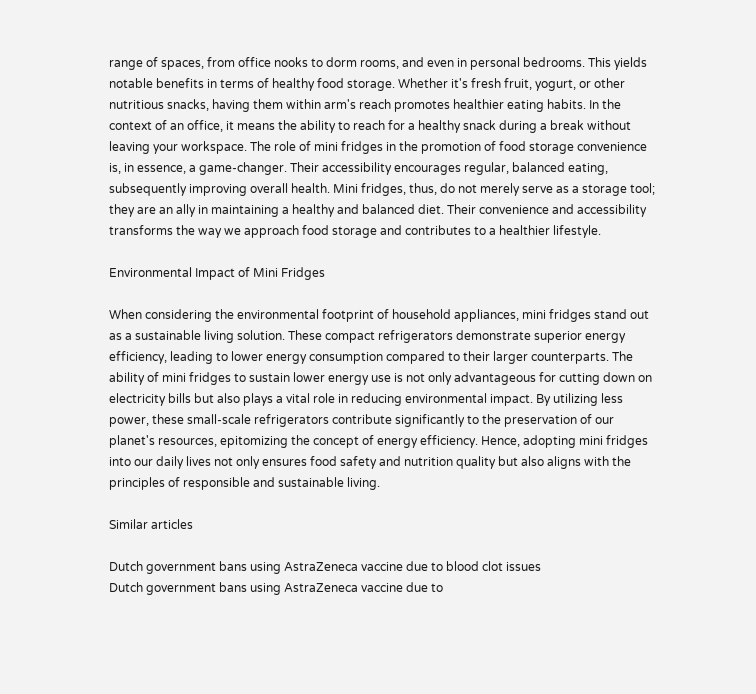range of spaces, from office nooks to dorm rooms, and even in personal bedrooms. This yields notable benefits in terms of healthy food storage. Whether it's fresh fruit, yogurt, or other nutritious snacks, having them within arm's reach promotes healthier eating habits. In the context of an office, it means the ability to reach for a healthy snack during a break without leaving your workspace. The role of mini fridges in the promotion of food storage convenience is, in essence, a game-changer. Their accessibility encourages regular, balanced eating, subsequently improving overall health. Mini fridges, thus, do not merely serve as a storage tool; they are an ally in maintaining a healthy and balanced diet. Their convenience and accessibility transforms the way we approach food storage and contributes to a healthier lifestyle.

Environmental Impact of Mini Fridges

When considering the environmental footprint of household appliances, mini fridges stand out as a sustainable living solution. These compact refrigerators demonstrate superior energy efficiency, leading to lower energy consumption compared to their larger counterparts. The ability of mini fridges to sustain lower energy use is not only advantageous for cutting down on electricity bills but also plays a vital role in reducing environmental impact. By utilizing less power, these small-scale refrigerators contribute significantly to the preservation of our planet's resources, epitomizing the concept of energy efficiency. Hence, adopting mini fridges into our daily lives not only ensures food safety and nutrition quality but also aligns with the principles of responsible and sustainable living.

Similar articles

Dutch government bans using AstraZeneca vaccine due to blood clot issues
Dutch government bans using AstraZeneca vaccine due to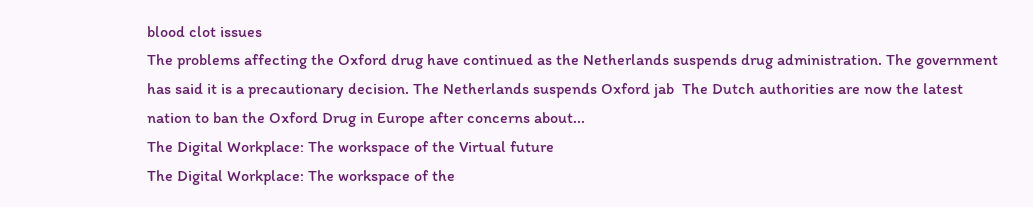blood clot issues
The problems affecting the Oxford drug have continued as the Netherlands suspends drug administration. The government has said it is a precautionary decision. The Netherlands suspends Oxford jab  The Dutch authorities are now the latest nation to ban the Oxford Drug in Europe after concerns about...
The Digital Workplace: The workspace of the Virtual future
The Digital Workplace: The workspace of the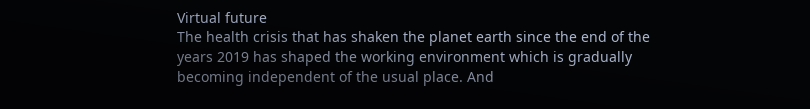Virtual future
The health crisis that has shaken the planet earth since the end of the years 2019 has shaped the working environment which is gradually becoming independent of the usual place. And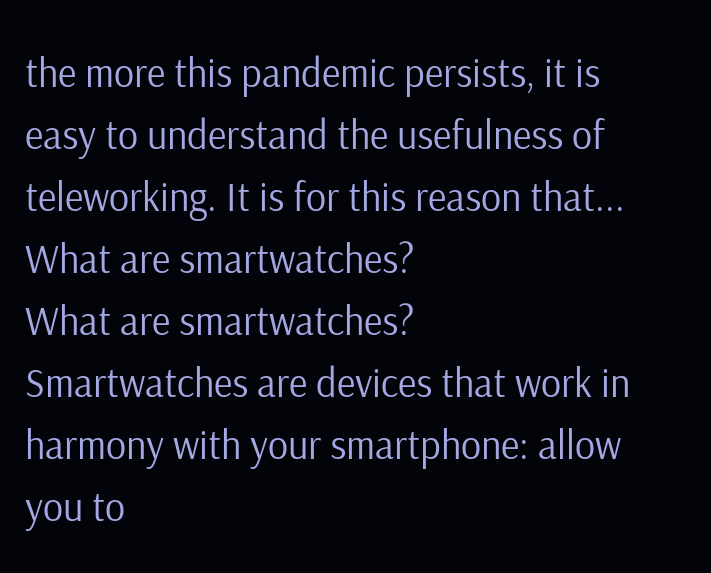the more this pandemic persists, it is easy to understand the usefulness of teleworking. It is for this reason that...
What are smartwatches?
What are smartwatches?
Smartwatches are devices that work in harmony with your smartphone: allow you to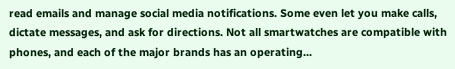read emails and manage social media notifications. Some even let you make calls, dictate messages, and ask for directions. Not all smartwatches are compatible with phones, and each of the major brands has an operating...